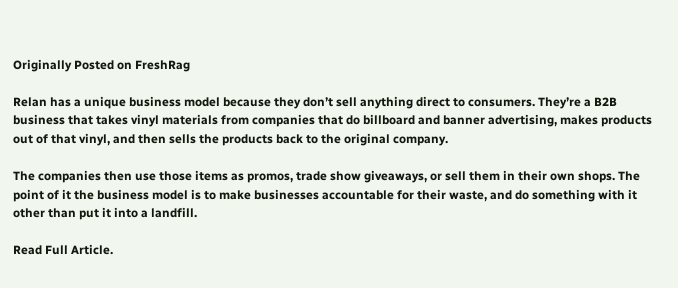Originally Posted on FreshRag

Relan has a unique business model because they don’t sell anything direct to consumers. They’re a B2B business that takes vinyl materials from companies that do billboard and banner advertising, makes products out of that vinyl, and then sells the products back to the original company.

The companies then use those items as promos, trade show giveaways, or sell them in their own shops. The point of it the business model is to make businesses accountable for their waste, and do something with it other than put it into a landfill.

Read Full Article.